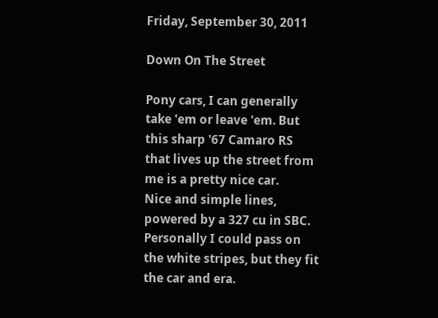Friday, September 30, 2011

Down On The Street

Pony cars, I can generally take 'em or leave 'em. But this sharp '67 Camaro RS that lives up the street from me is a pretty nice car.
Nice and simple lines, powered by a 327 cu in SBC.
Personally I could pass on the white stripes, but they fit the car and era.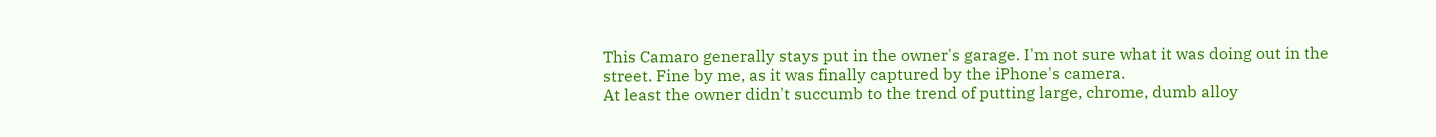This Camaro generally stays put in the owner's garage. I'm not sure what it was doing out in the street. Fine by me, as it was finally captured by the iPhone's camera.
At least the owner didn't succumb to the trend of putting large, chrome, dumb alloy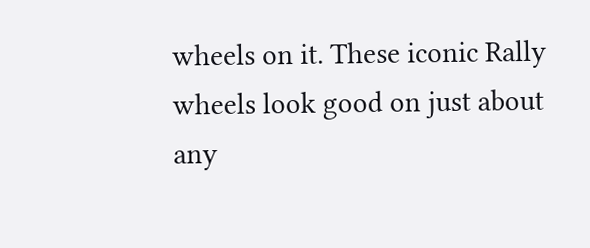wheels on it. These iconic Rally wheels look good on just about any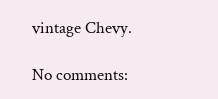vintage Chevy.

No comments: